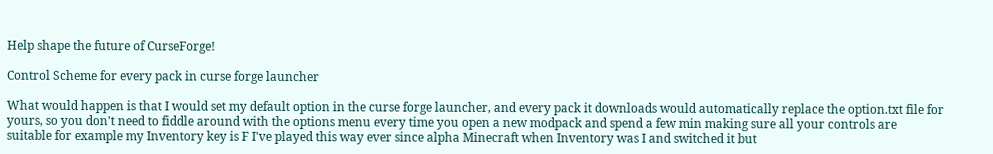Help shape the future of CurseForge!

Control Scheme for every pack in curse forge launcher

What would happen is that I would set my default option in the curse forge launcher, and every pack it downloads would automatically replace the option.txt file for yours, so you don't need to fiddle around with the options menu every time you open a new modpack and spend a few min making sure all your controls are suitable for example my Inventory key is F I've played this way ever since alpha Minecraft when Inventory was I and switched it but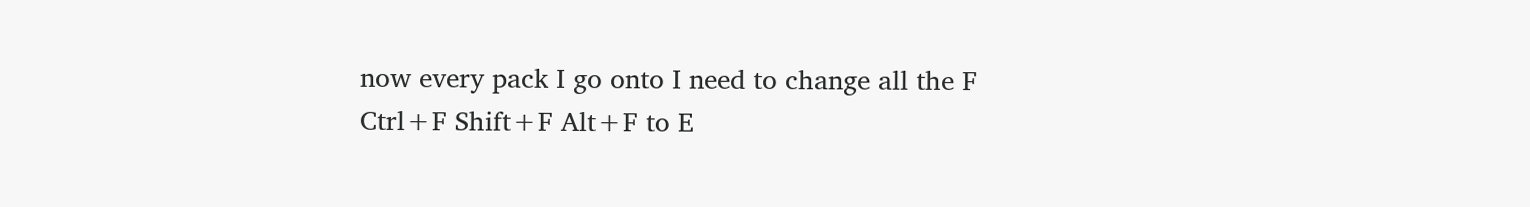now every pack I go onto I need to change all the F Ctrl+F Shift+F Alt+F to E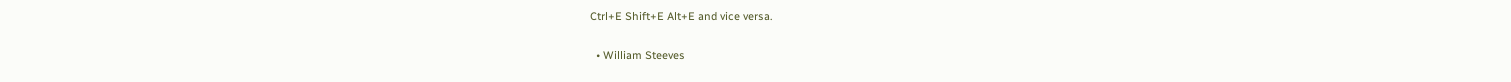Ctrl+E Shift+E Alt+E and vice versa.

  • William Steeves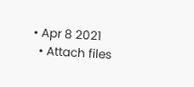• Apr 8 2021
  • Attach files